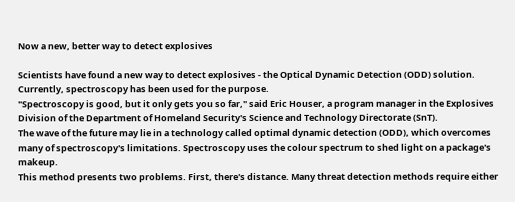Now a new, better way to detect explosives

Scientists have found a new way to detect explosives - the Optical Dynamic Detection (ODD) solution. Currently, spectroscopy has been used for the purpose.
"Spectroscopy is good, but it only gets you so far," said Eric Houser, a program manager in the Explosives Division of the Department of Homeland Security's Science and Technology Directorate (SnT).
The wave of the future may lie in a technology called optimal dynamic detection (ODD), which overcomes many of spectroscopy's limitations. Spectroscopy uses the colour spectrum to shed light on a package's makeup.
This method presents two problems. First, there's distance. Many threat detection methods require either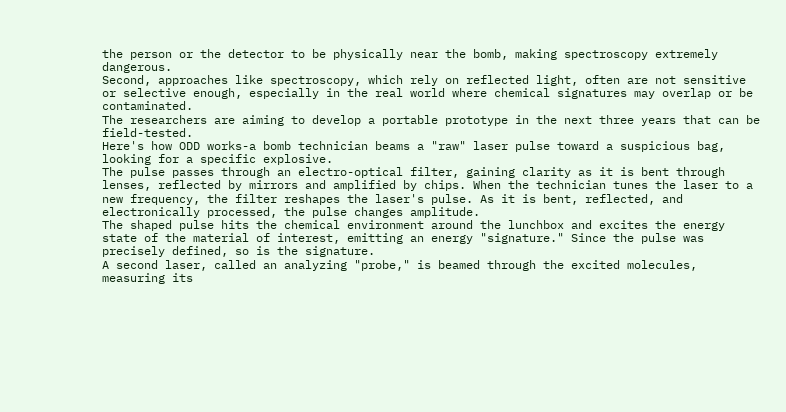the person or the detector to be physically near the bomb, making spectroscopy extremely dangerous.
Second, approaches like spectroscopy, which rely on reflected light, often are not sensitive or selective enough, especially in the real world where chemical signatures may overlap or be contaminated.
The researchers are aiming to develop a portable prototype in the next three years that can be field-tested.
Here's how ODD works-a bomb technician beams a "raw" laser pulse toward a suspicious bag, looking for a specific explosive.
The pulse passes through an electro-optical filter, gaining clarity as it is bent through lenses, reflected by mirrors and amplified by chips. When the technician tunes the laser to a new frequency, the filter reshapes the laser's pulse. As it is bent, reflected, and electronically processed, the pulse changes amplitude.
The shaped pulse hits the chemical environment around the lunchbox and excites the energy state of the material of interest, emitting an energy "signature." Since the pulse was precisely defined, so is the signature.
A second laser, called an analyzing "probe," is beamed through the excited molecules, measuring its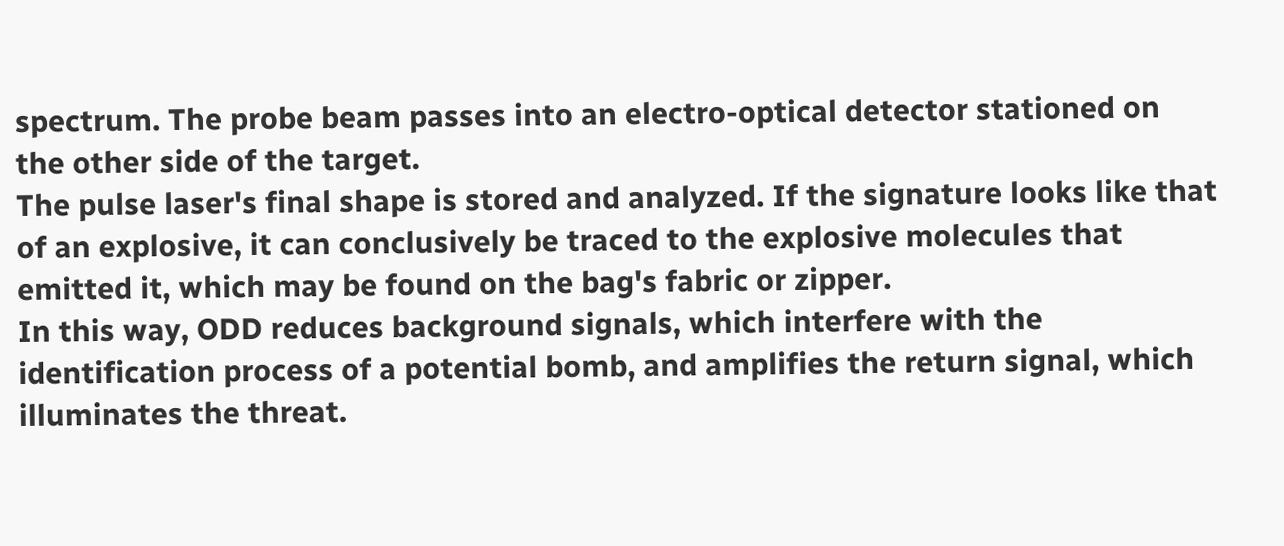spectrum. The probe beam passes into an electro-optical detector stationed on the other side of the target.
The pulse laser's final shape is stored and analyzed. If the signature looks like that of an explosive, it can conclusively be traced to the explosive molecules that emitted it, which may be found on the bag's fabric or zipper.
In this way, ODD reduces background signals, which interfere with the identification process of a potential bomb, and amplifies the return signal, which illuminates the threat.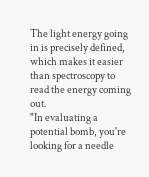The light energy going in is precisely defined, which makes it easier than spectroscopy to read the energy coming out.
"In evaluating a potential bomb, you're looking for a needle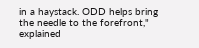in a haystack. ODD helps bring the needle to the forefront," explained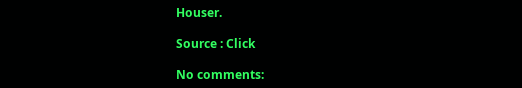Houser.

Source : Click

No comments: